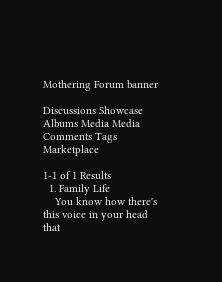Mothering Forum banner

Discussions Showcase Albums Media Media Comments Tags Marketplace

1-1 of 1 Results
  1. Family Life
    You know how there's this voice in your head that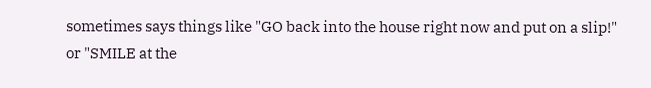sometimes says things like "GO back into the house right now and put on a slip!" or "SMILE at the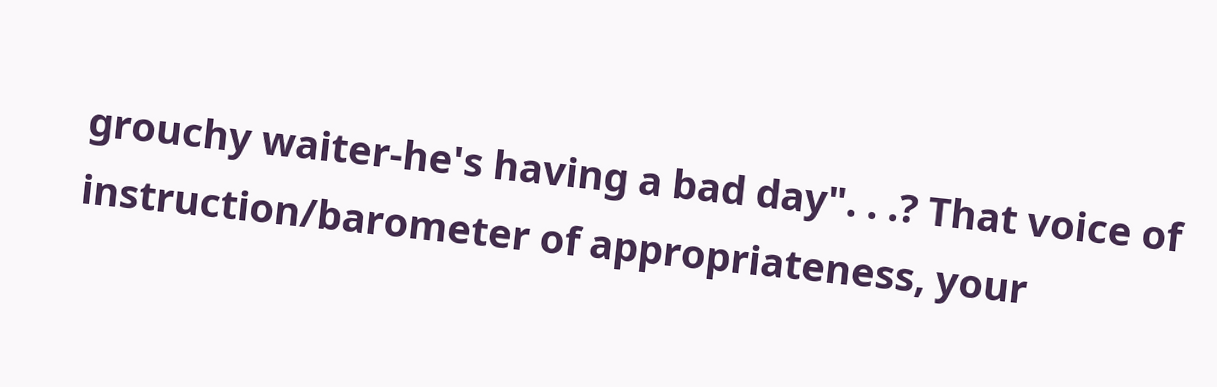grouchy waiter-he's having a bad day". . .? That voice of instruction/barometer of appropriateness, your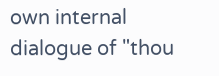own internal dialogue of "thou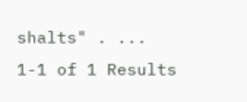shalts" . ...
1-1 of 1 Results